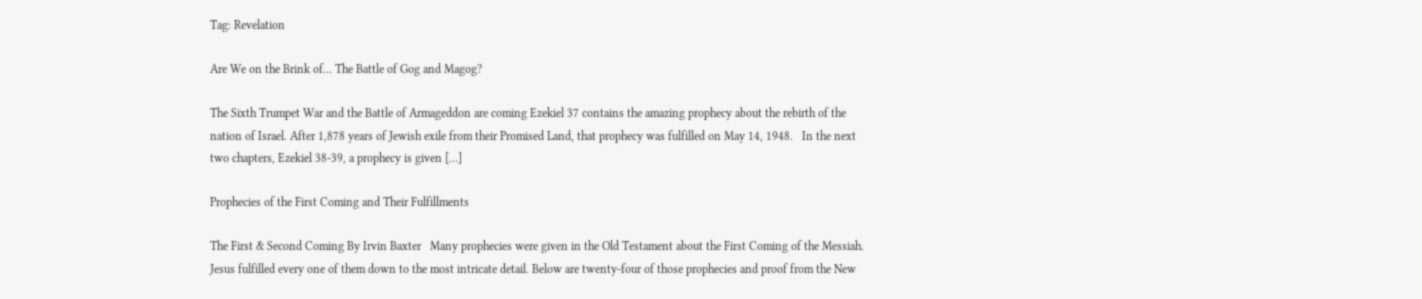Tag: Revelation

Are We on the Brink of… The Battle of Gog and Magog?

The Sixth Trumpet War and the Battle of Armageddon are coming Ezekiel 37 contains the amazing prophecy about the rebirth of the nation of Israel. After 1,878 years of Jewish exile from their Promised Land, that prophecy was fulfilled on May 14, 1948.   In the next two chapters, Ezekiel 38-39, a prophecy is given […]

Prophecies of the First Coming and Their Fulfillments

The First & Second Coming By Irvin Baxter   Many prophecies were given in the Old Testament about the First Coming of the Messiah. Jesus fulfilled every one of them down to the most intricate detail. Below are twenty-four of those prophecies and proof from the New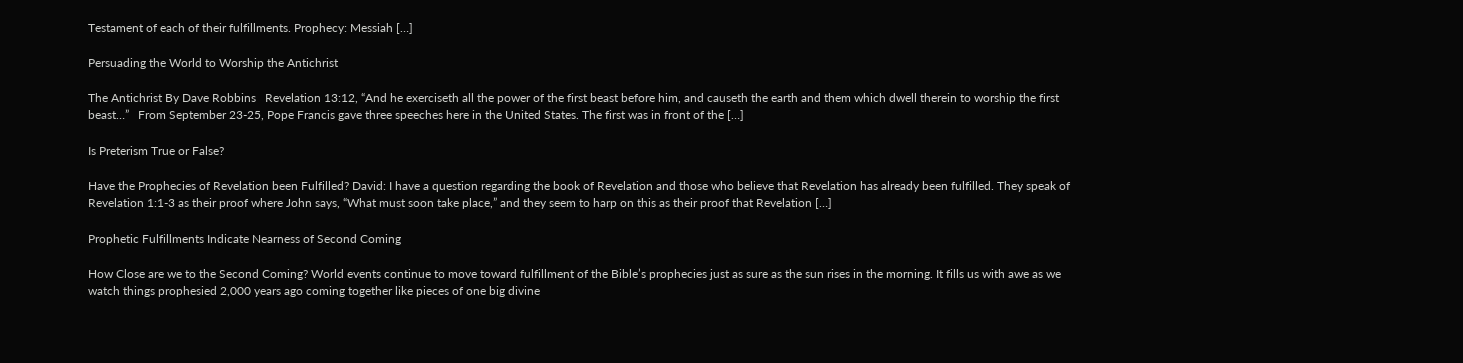Testament of each of their fulfillments. Prophecy: Messiah […]

Persuading the World to Worship the Antichrist

The Antichrist By Dave Robbins   Revelation 13:12, “And he exerciseth all the power of the first beast before him, and causeth the earth and them which dwell therein to worship the first beast…”   From September 23-25, Pope Francis gave three speeches here in the United States. The first was in front of the […]

Is Preterism True or False?

Have the Prophecies of Revelation been Fulfilled? David: I have a question regarding the book of Revelation and those who believe that Revelation has already been fulfilled. They speak of Revelation 1:1-3 as their proof where John says, “What must soon take place,” and they seem to harp on this as their proof that Revelation […]

Prophetic Fulfillments Indicate Nearness of Second Coming

How Close are we to the Second Coming? World events continue to move toward fulfillment of the Bible’s prophecies just as sure as the sun rises in the morning. It fills us with awe as we watch things prophesied 2,000 years ago coming together like pieces of one big divine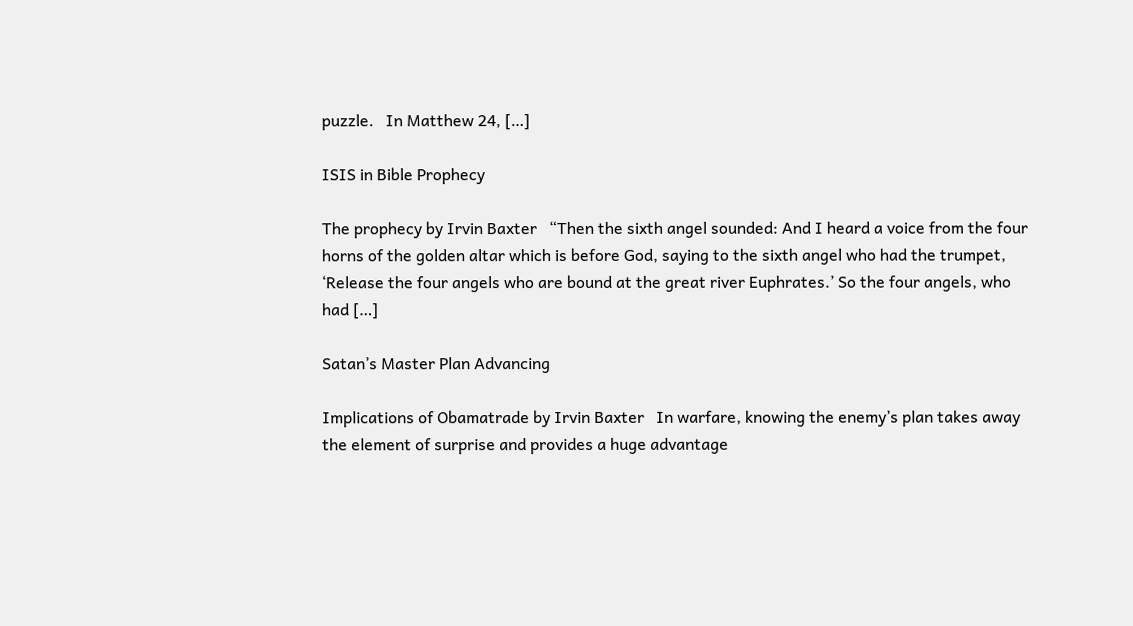puzzle.   In Matthew 24, […]

ISIS in Bible Prophecy

The prophecy by Irvin Baxter   “Then the sixth angel sounded: And I heard a voice from the four horns of the golden altar which is before God, saying to the sixth angel who had the trumpet, ‘Release the four angels who are bound at the great river Euphrates.’ So the four angels, who had […]

Satan’s Master Plan Advancing

Implications of Obamatrade by Irvin Baxter   In warfare, knowing the enemy’s plan takes away the element of surprise and provides a huge advantage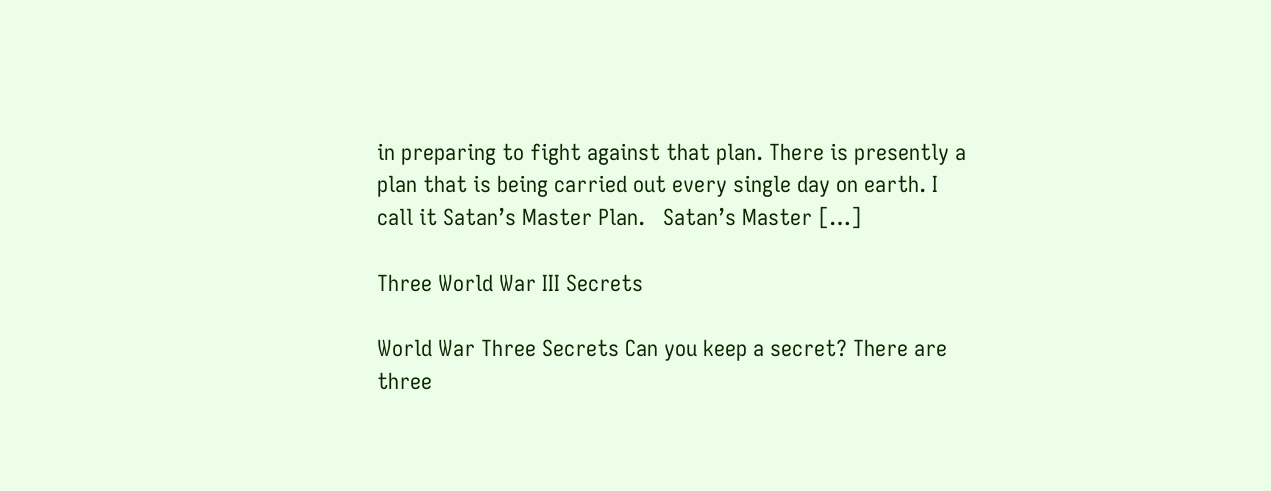in preparing to fight against that plan. There is presently a plan that is being carried out every single day on earth. I call it Satan’s Master Plan.   Satan’s Master […]

Three World War III Secrets

World War Three Secrets Can you keep a secret? There are three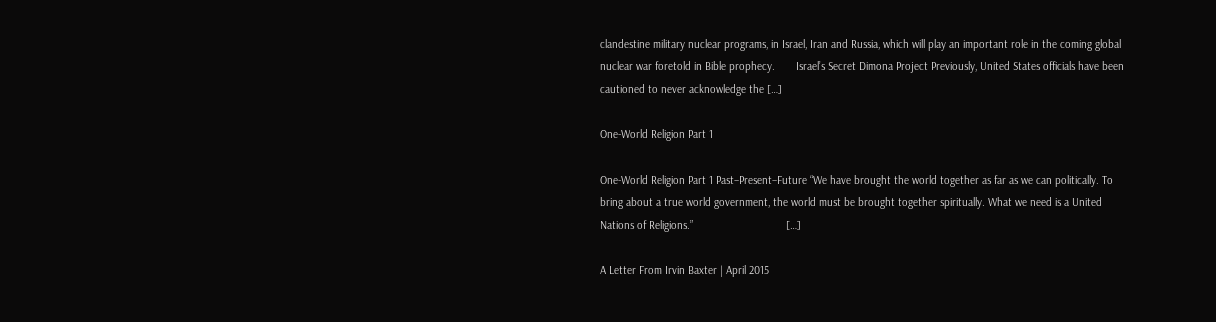clandestine military nuclear programs, in Israel, Iran and Russia, which will play an important role in the coming global nuclear war foretold in Bible prophecy.       Israel’s Secret Dimona Project Previously, United States officials have been cautioned to never acknowledge the […]

One-World Religion Part 1

One-World Religion Part 1 Past–Present–Future “We have brought the world together as far as we can politically. To bring about a true world government, the world must be brought together spiritually. What we need is a United Nations of Religions.”                               […]

A Letter From Irvin Baxter | April 2015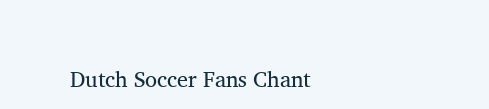Dutch Soccer Fans Chant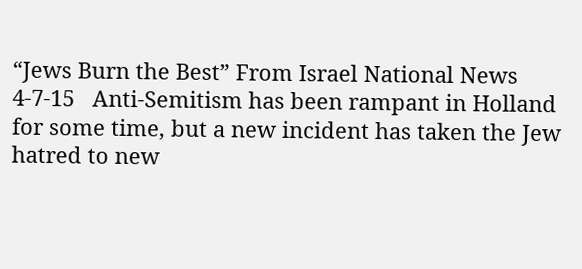“Jews Burn the Best” From Israel National News 4-7-15   Anti-Semitism has been rampant in Holland for some time, but a new incident has taken the Jew hatred to new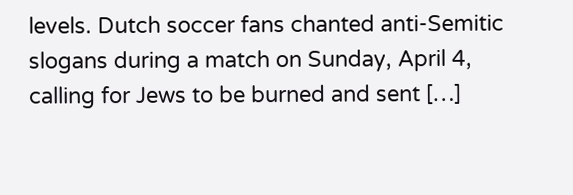levels. Dutch soccer fans chanted anti-Semitic slogans during a match on Sunday, April 4, calling for Jews to be burned and sent […]